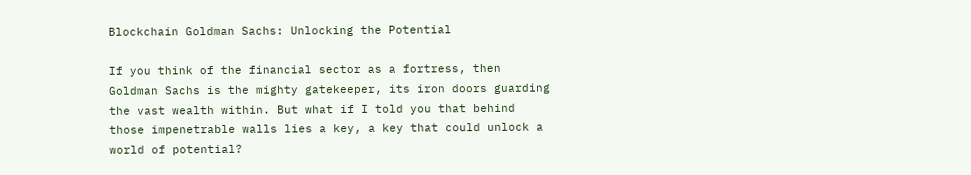Blockchain Goldman Sachs: Unlocking the Potential

If you think of the financial sector as a fortress, then Goldman Sachs is the mighty gatekeeper, its iron doors guarding the vast wealth within. But what if I told you that behind those impenetrable walls lies a key, a key that could unlock a world of potential?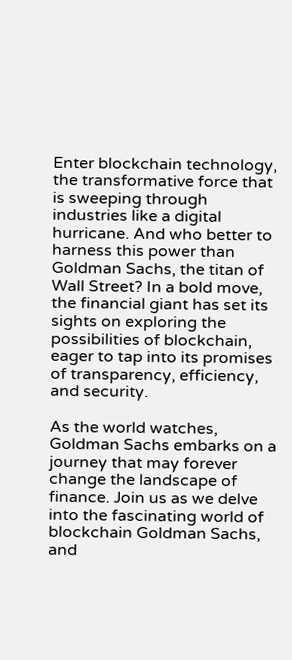Enter blockchain technology, the transformative force that is sweeping through industries like a digital hurricane. And who better to harness this power than Goldman Sachs, the titan of Wall Street? In a bold move, the financial giant has set its sights on exploring the possibilities of blockchain, eager to tap into its promises of transparency, efficiency, and security.

As the world watches, Goldman Sachs embarks on a journey that may forever change the landscape of finance. Join us as we delve into the fascinating world of blockchain Goldman Sachs, and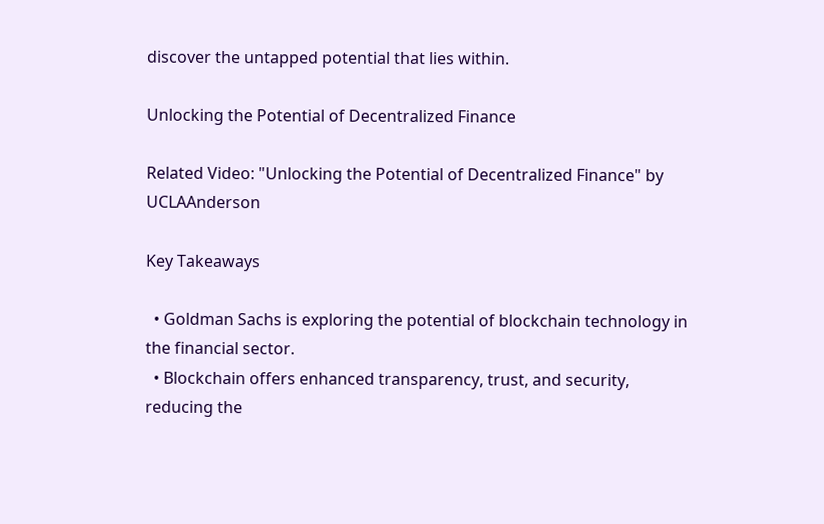discover the untapped potential that lies within.

Unlocking the Potential of Decentralized Finance

Related Video: "Unlocking the Potential of Decentralized Finance" by UCLAAnderson

Key Takeaways

  • Goldman Sachs is exploring the potential of blockchain technology in the financial sector.
  • Blockchain offers enhanced transparency, trust, and security, reducing the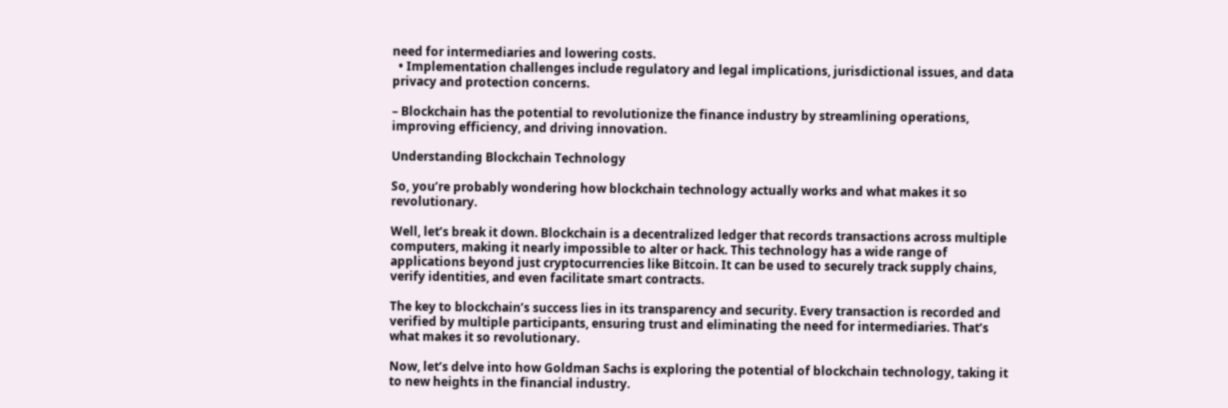need for intermediaries and lowering costs.
  • Implementation challenges include regulatory and legal implications, jurisdictional issues, and data privacy and protection concerns.

– Blockchain has the potential to revolutionize the finance industry by streamlining operations, improving efficiency, and driving innovation.

Understanding Blockchain Technology

So, you’re probably wondering how blockchain technology actually works and what makes it so revolutionary.

Well, let’s break it down. Blockchain is a decentralized ledger that records transactions across multiple computers, making it nearly impossible to alter or hack. This technology has a wide range of applications beyond just cryptocurrencies like Bitcoin. It can be used to securely track supply chains, verify identities, and even facilitate smart contracts.

The key to blockchain’s success lies in its transparency and security. Every transaction is recorded and verified by multiple participants, ensuring trust and eliminating the need for intermediaries. That’s what makes it so revolutionary.

Now, let’s delve into how Goldman Sachs is exploring the potential of blockchain technology, taking it to new heights in the financial industry.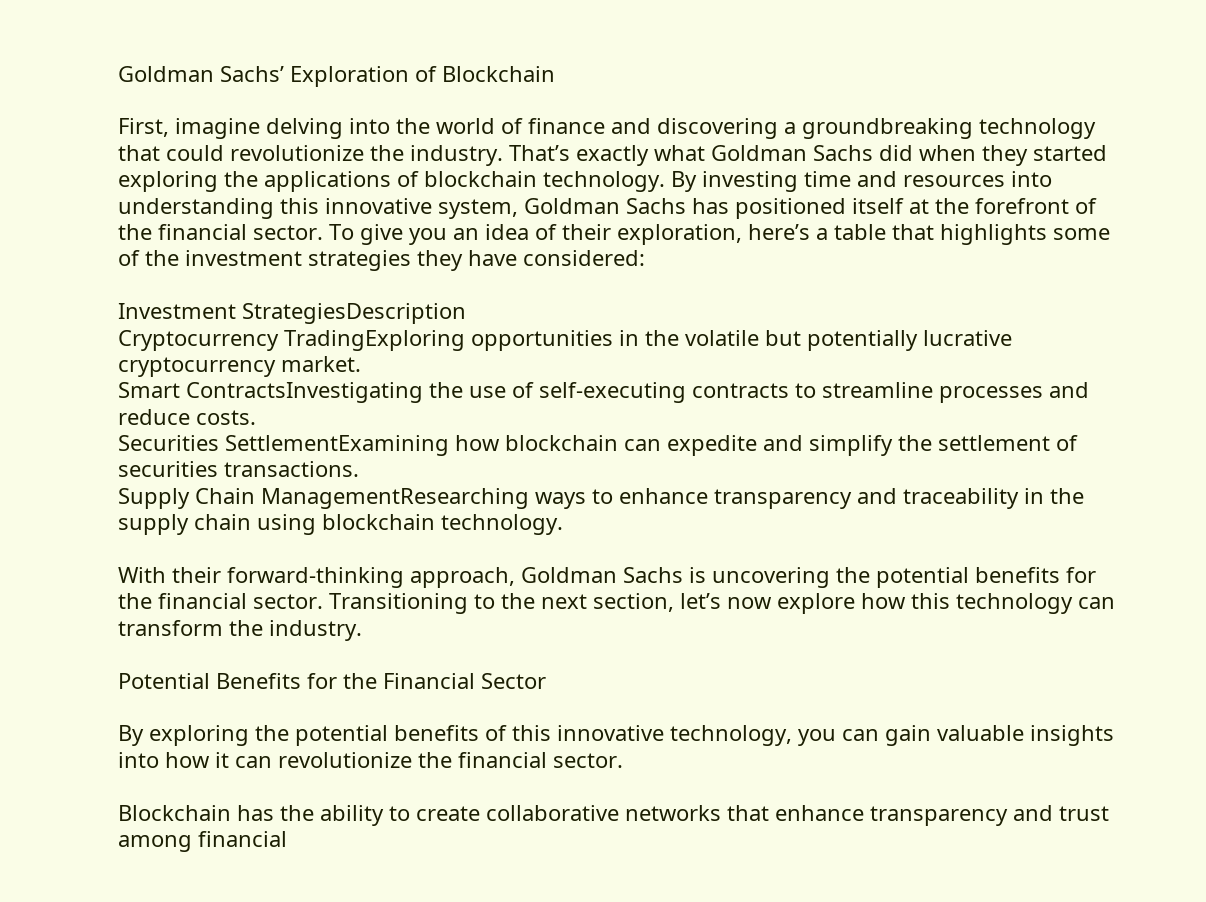Goldman Sachs’ Exploration of Blockchain

First, imagine delving into the world of finance and discovering a groundbreaking technology that could revolutionize the industry. That’s exactly what Goldman Sachs did when they started exploring the applications of blockchain technology. By investing time and resources into understanding this innovative system, Goldman Sachs has positioned itself at the forefront of the financial sector. To give you an idea of their exploration, here’s a table that highlights some of the investment strategies they have considered:

Investment StrategiesDescription
Cryptocurrency TradingExploring opportunities in the volatile but potentially lucrative cryptocurrency market.
Smart ContractsInvestigating the use of self-executing contracts to streamline processes and reduce costs.
Securities SettlementExamining how blockchain can expedite and simplify the settlement of securities transactions.
Supply Chain ManagementResearching ways to enhance transparency and traceability in the supply chain using blockchain technology.

With their forward-thinking approach, Goldman Sachs is uncovering the potential benefits for the financial sector. Transitioning to the next section, let’s now explore how this technology can transform the industry.

Potential Benefits for the Financial Sector

By exploring the potential benefits of this innovative technology, you can gain valuable insights into how it can revolutionize the financial sector.

Blockchain has the ability to create collaborative networks that enhance transparency and trust among financial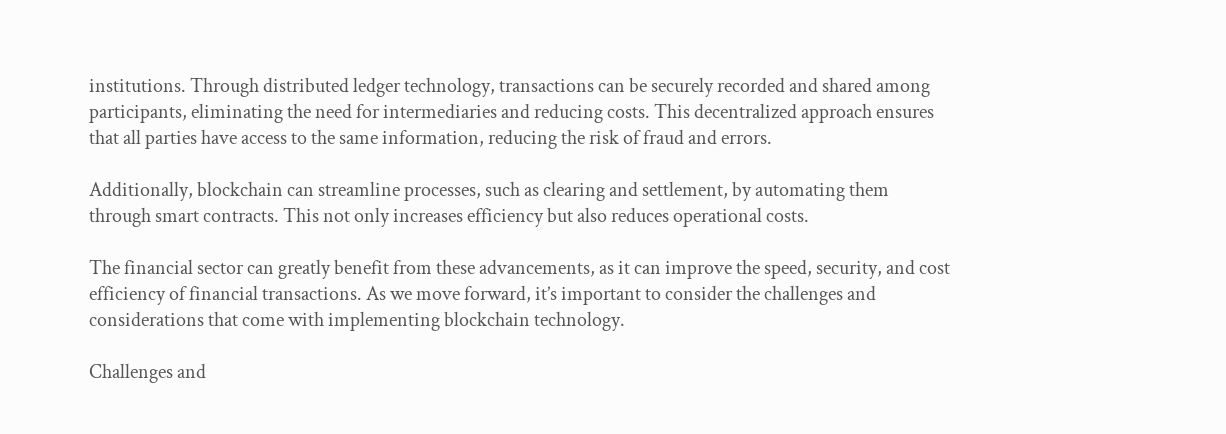institutions. Through distributed ledger technology, transactions can be securely recorded and shared among participants, eliminating the need for intermediaries and reducing costs. This decentralized approach ensures that all parties have access to the same information, reducing the risk of fraud and errors.

Additionally, blockchain can streamline processes, such as clearing and settlement, by automating them through smart contracts. This not only increases efficiency but also reduces operational costs.

The financial sector can greatly benefit from these advancements, as it can improve the speed, security, and cost efficiency of financial transactions. As we move forward, it’s important to consider the challenges and considerations that come with implementing blockchain technology.

Challenges and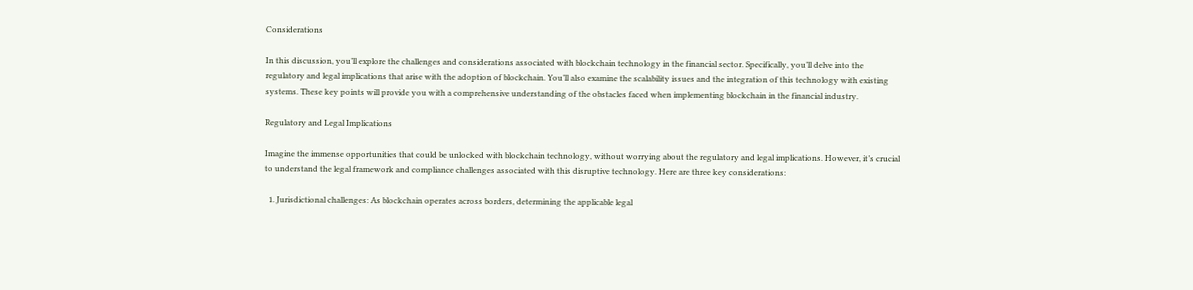Considerations

In this discussion, you’ll explore the challenges and considerations associated with blockchain technology in the financial sector. Specifically, you’ll delve into the regulatory and legal implications that arise with the adoption of blockchain. You’ll also examine the scalability issues and the integration of this technology with existing systems. These key points will provide you with a comprehensive understanding of the obstacles faced when implementing blockchain in the financial industry.

Regulatory and Legal Implications

Imagine the immense opportunities that could be unlocked with blockchain technology, without worrying about the regulatory and legal implications. However, it’s crucial to understand the legal framework and compliance challenges associated with this disruptive technology. Here are three key considerations:

  1. Jurisdictional challenges: As blockchain operates across borders, determining the applicable legal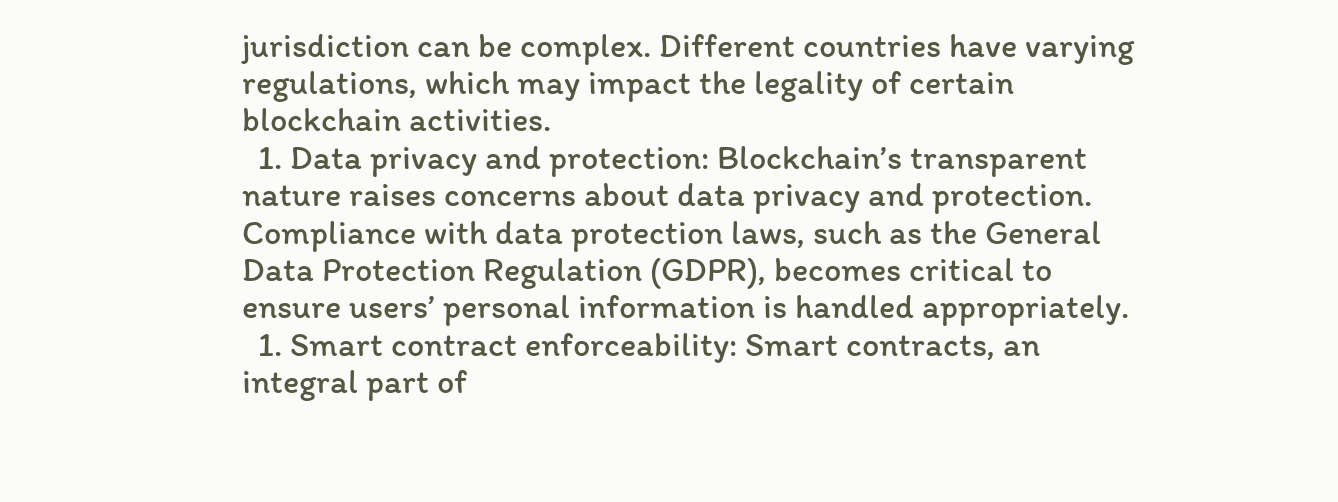jurisdiction can be complex. Different countries have varying regulations, which may impact the legality of certain blockchain activities.
  1. Data privacy and protection: Blockchain’s transparent nature raises concerns about data privacy and protection. Compliance with data protection laws, such as the General Data Protection Regulation (GDPR), becomes critical to ensure users’ personal information is handled appropriately.
  1. Smart contract enforceability: Smart contracts, an integral part of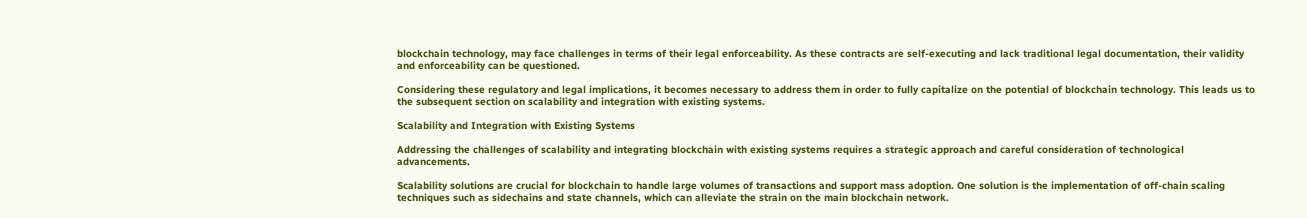blockchain technology, may face challenges in terms of their legal enforceability. As these contracts are self-executing and lack traditional legal documentation, their validity and enforceability can be questioned.

Considering these regulatory and legal implications, it becomes necessary to address them in order to fully capitalize on the potential of blockchain technology. This leads us to the subsequent section on scalability and integration with existing systems.

Scalability and Integration with Existing Systems

Addressing the challenges of scalability and integrating blockchain with existing systems requires a strategic approach and careful consideration of technological advancements.

Scalability solutions are crucial for blockchain to handle large volumes of transactions and support mass adoption. One solution is the implementation of off-chain scaling techniques such as sidechains and state channels, which can alleviate the strain on the main blockchain network.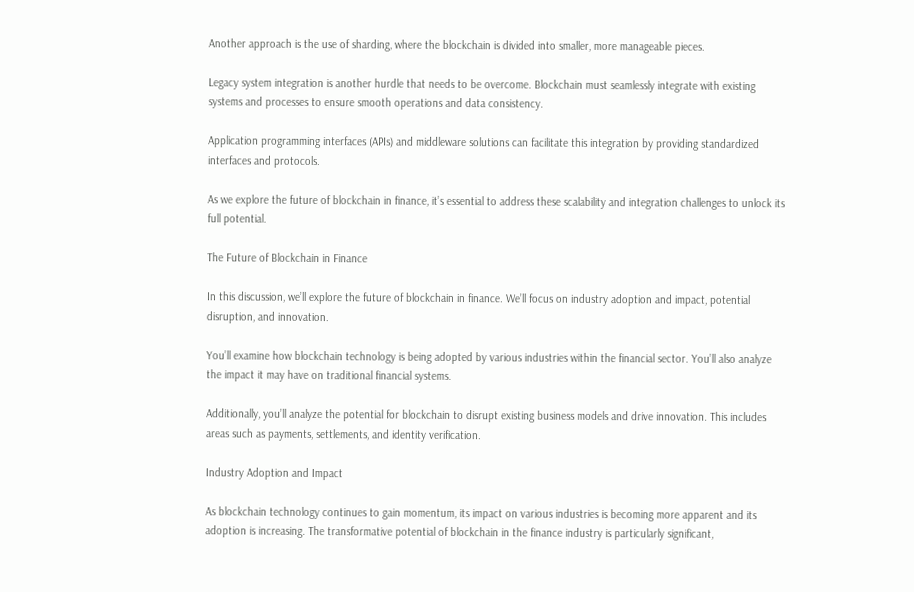Another approach is the use of sharding, where the blockchain is divided into smaller, more manageable pieces.

Legacy system integration is another hurdle that needs to be overcome. Blockchain must seamlessly integrate with existing systems and processes to ensure smooth operations and data consistency.

Application programming interfaces (APIs) and middleware solutions can facilitate this integration by providing standardized interfaces and protocols.

As we explore the future of blockchain in finance, it’s essential to address these scalability and integration challenges to unlock its full potential.

The Future of Blockchain in Finance

In this discussion, we’ll explore the future of blockchain in finance. We’ll focus on industry adoption and impact, potential disruption, and innovation.

You’ll examine how blockchain technology is being adopted by various industries within the financial sector. You’ll also analyze the impact it may have on traditional financial systems.

Additionally, you’ll analyze the potential for blockchain to disrupt existing business models and drive innovation. This includes areas such as payments, settlements, and identity verification.

Industry Adoption and Impact

As blockchain technology continues to gain momentum, its impact on various industries is becoming more apparent and its adoption is increasing. The transformative potential of blockchain in the finance industry is particularly significant,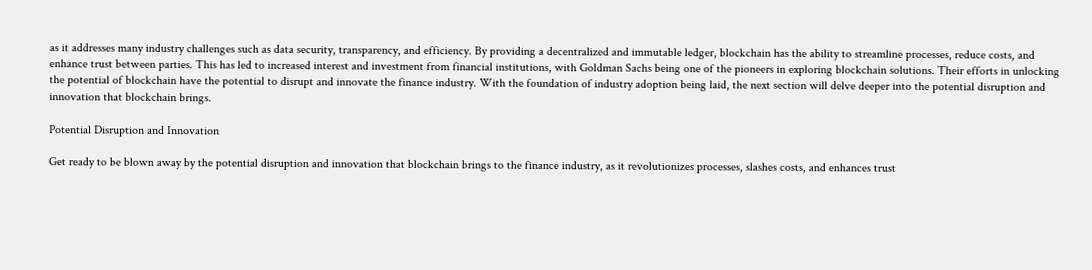as it addresses many industry challenges such as data security, transparency, and efficiency. By providing a decentralized and immutable ledger, blockchain has the ability to streamline processes, reduce costs, and enhance trust between parties. This has led to increased interest and investment from financial institutions, with Goldman Sachs being one of the pioneers in exploring blockchain solutions. Their efforts in unlocking the potential of blockchain have the potential to disrupt and innovate the finance industry. With the foundation of industry adoption being laid, the next section will delve deeper into the potential disruption and innovation that blockchain brings.

Potential Disruption and Innovation

Get ready to be blown away by the potential disruption and innovation that blockchain brings to the finance industry, as it revolutionizes processes, slashes costs, and enhances trust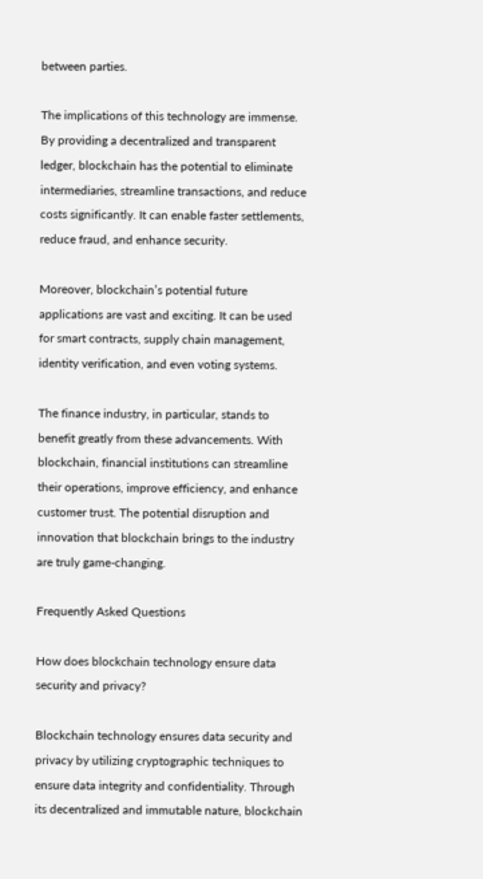between parties.

The implications of this technology are immense. By providing a decentralized and transparent ledger, blockchain has the potential to eliminate intermediaries, streamline transactions, and reduce costs significantly. It can enable faster settlements, reduce fraud, and enhance security.

Moreover, blockchain’s potential future applications are vast and exciting. It can be used for smart contracts, supply chain management, identity verification, and even voting systems.

The finance industry, in particular, stands to benefit greatly from these advancements. With blockchain, financial institutions can streamline their operations, improve efficiency, and enhance customer trust. The potential disruption and innovation that blockchain brings to the industry are truly game-changing.

Frequently Asked Questions

How does blockchain technology ensure data security and privacy?

Blockchain technology ensures data security and privacy by utilizing cryptographic techniques to ensure data integrity and confidentiality. Through its decentralized and immutable nature, blockchain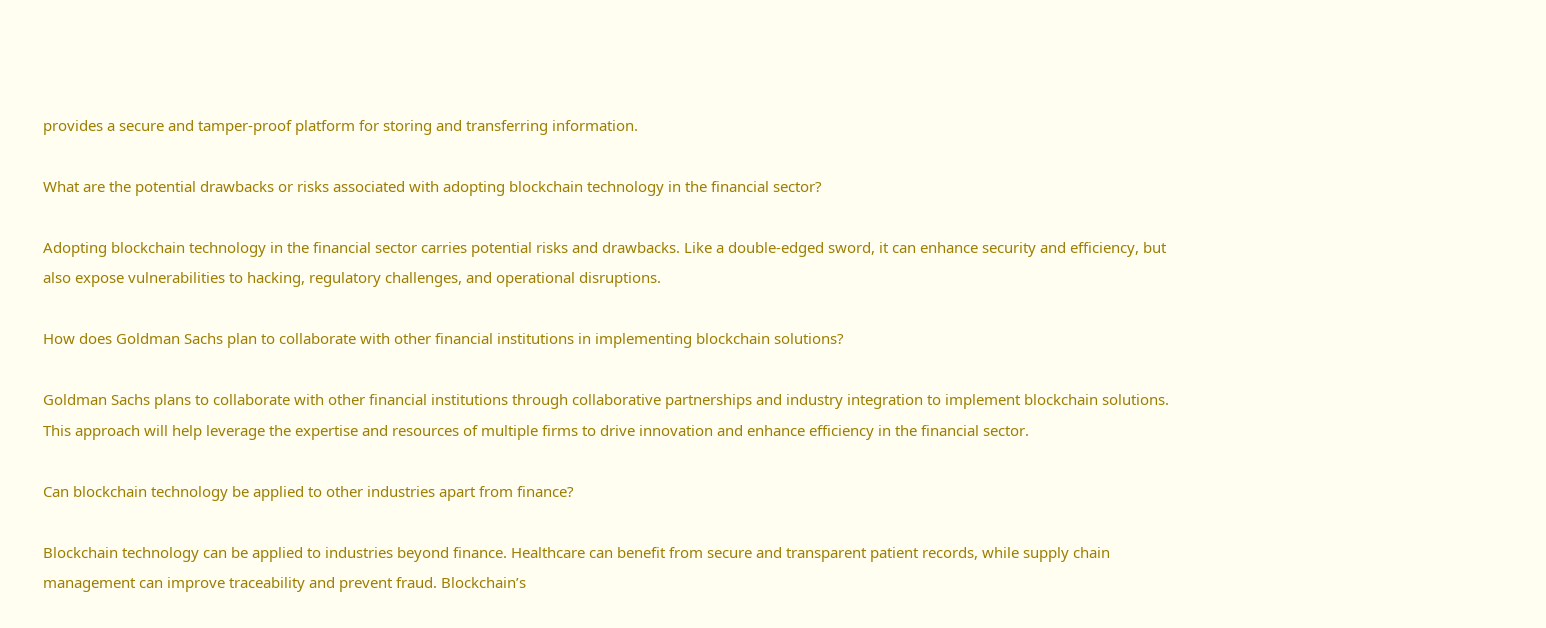provides a secure and tamper-proof platform for storing and transferring information.

What are the potential drawbacks or risks associated with adopting blockchain technology in the financial sector?

Adopting blockchain technology in the financial sector carries potential risks and drawbacks. Like a double-edged sword, it can enhance security and efficiency, but also expose vulnerabilities to hacking, regulatory challenges, and operational disruptions.

How does Goldman Sachs plan to collaborate with other financial institutions in implementing blockchain solutions?

Goldman Sachs plans to collaborate with other financial institutions through collaborative partnerships and industry integration to implement blockchain solutions. This approach will help leverage the expertise and resources of multiple firms to drive innovation and enhance efficiency in the financial sector.

Can blockchain technology be applied to other industries apart from finance?

Blockchain technology can be applied to industries beyond finance. Healthcare can benefit from secure and transparent patient records, while supply chain management can improve traceability and prevent fraud. Blockchain’s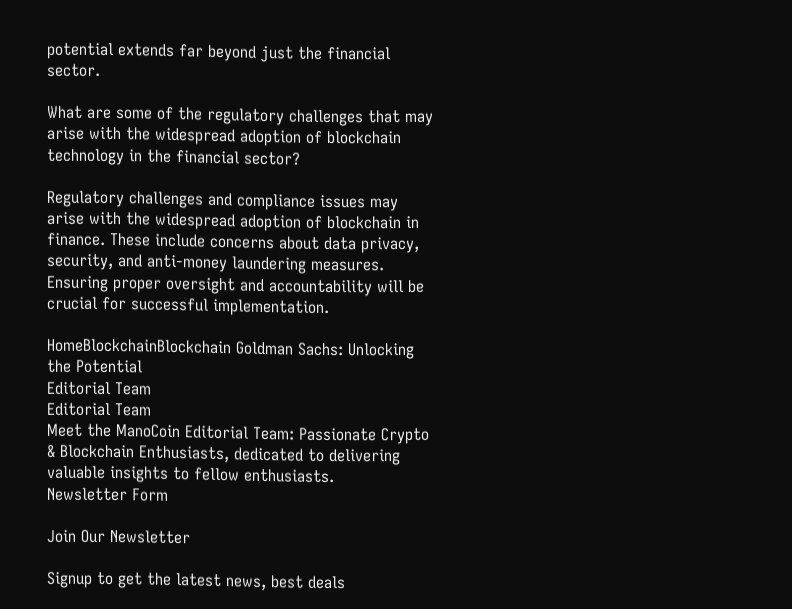potential extends far beyond just the financial sector.

What are some of the regulatory challenges that may arise with the widespread adoption of blockchain technology in the financial sector?

Regulatory challenges and compliance issues may arise with the widespread adoption of blockchain in finance. These include concerns about data privacy, security, and anti-money laundering measures. Ensuring proper oversight and accountability will be crucial for successful implementation.

HomeBlockchainBlockchain Goldman Sachs: Unlocking the Potential
Editorial Team
Editorial Team
Meet the ManoCoin Editorial Team: Passionate Crypto & Blockchain Enthusiasts, dedicated to delivering valuable insights to fellow enthusiasts.
Newsletter Form

Join Our Newsletter

Signup to get the latest news, best deals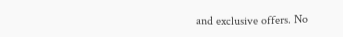and exclusive offers. No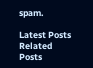spam.

Latest Posts
Related Posts